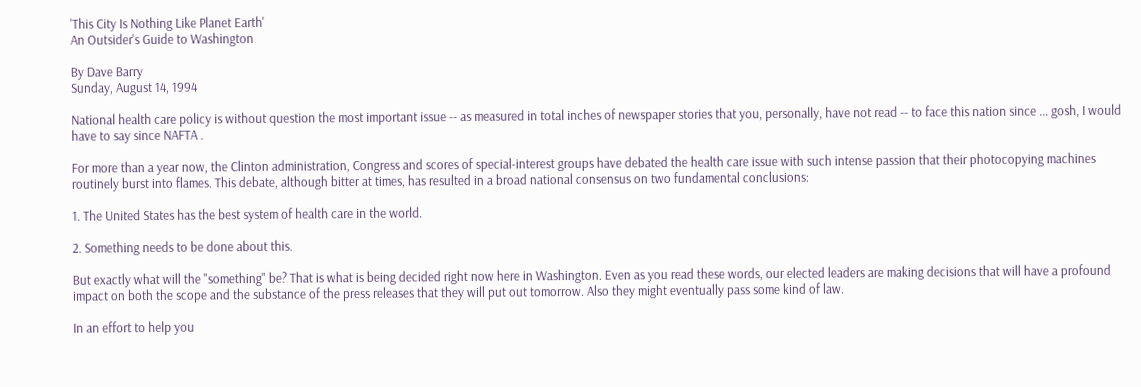'This City Is Nothing Like Planet Earth'
An Outsider's Guide to Washington

By Dave Barry
Sunday, August 14, 1994

National health care policy is without question the most important issue -- as measured in total inches of newspaper stories that you, personally, have not read -- to face this nation since ... gosh, I would have to say since NAFTA .

For more than a year now, the Clinton administration, Congress and scores of special-interest groups have debated the health care issue with such intense passion that their photocopying machines routinely burst into flames. This debate, although bitter at times, has resulted in a broad national consensus on two fundamental conclusions:

1. The United States has the best system of health care in the world.

2. Something needs to be done about this.

But exactly what will the "something" be? That is what is being decided right now here in Washington. Even as you read these words, our elected leaders are making decisions that will have a profound impact on both the scope and the substance of the press releases that they will put out tomorrow. Also they might eventually pass some kind of law.

In an effort to help you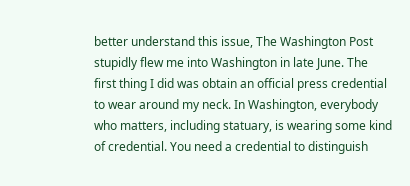better understand this issue, The Washington Post stupidly flew me into Washington in late June. The first thing I did was obtain an official press credential to wear around my neck. In Washington, everybody who matters, including statuary, is wearing some kind of credential. You need a credential to distinguish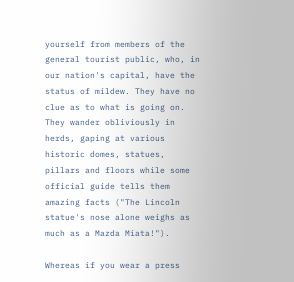yourself from members of the general tourist public, who, in our nation's capital, have the status of mildew. They have no clue as to what is going on. They wander obliviously in herds, gaping at various historic domes, statues, pillars and floors while some official guide tells them amazing facts ("The Lincoln statue's nose alone weighs as much as a Mazda Miata!").

Whereas if you wear a press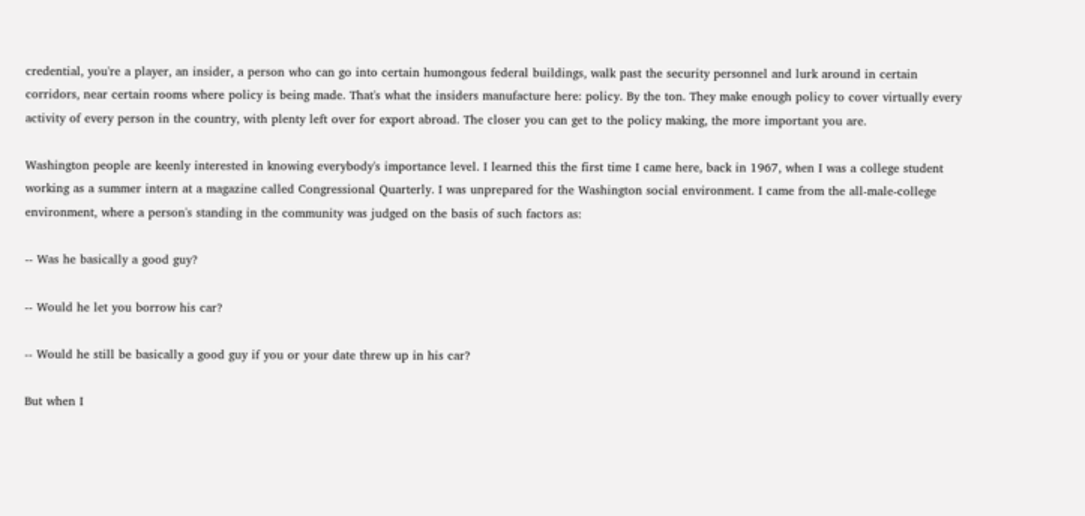credential, you're a player, an insider, a person who can go into certain humongous federal buildings, walk past the security personnel and lurk around in certain corridors, near certain rooms where policy is being made. That's what the insiders manufacture here: policy. By the ton. They make enough policy to cover virtually every activity of every person in the country, with plenty left over for export abroad. The closer you can get to the policy making, the more important you are.

Washington people are keenly interested in knowing everybody's importance level. I learned this the first time I came here, back in 1967, when I was a college student working as a summer intern at a magazine called Congressional Quarterly. I was unprepared for the Washington social environment. I came from the all-male-college environment, where a person's standing in the community was judged on the basis of such factors as:

-- Was he basically a good guy?

-- Would he let you borrow his car?

-- Would he still be basically a good guy if you or your date threw up in his car?

But when I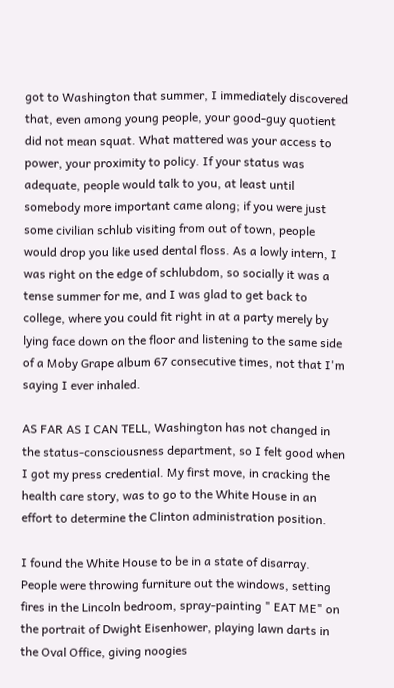got to Washington that summer, I immediately discovered that, even among young people, your good-guy quotient did not mean squat. What mattered was your access to power, your proximity to policy. If your status was adequate, people would talk to you, at least until somebody more important came along; if you were just some civilian schlub visiting from out of town, people would drop you like used dental floss. As a lowly intern, I was right on the edge of schlubdom, so socially it was a tense summer for me, and I was glad to get back to college, where you could fit right in at a party merely by lying face down on the floor and listening to the same side of a Moby Grape album 67 consecutive times, not that I'm saying I ever inhaled.

AS FAR AS I CAN TELL, Washington has not changed in the status-consciousness department, so I felt good when I got my press credential. My first move, in cracking the health care story, was to go to the White House in an effort to determine the Clinton administration position.

I found the White House to be in a state of disarray. People were throwing furniture out the windows, setting fires in the Lincoln bedroom, spray-painting " EAT ME" on the portrait of Dwight Eisenhower, playing lawn darts in the Oval Office, giving noogies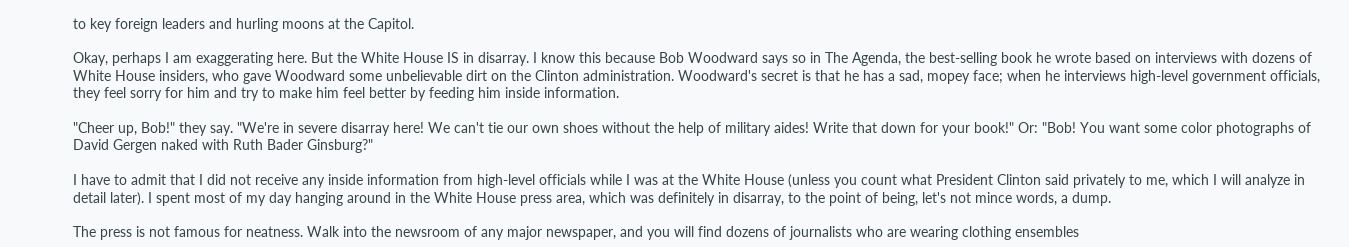to key foreign leaders and hurling moons at the Capitol.

Okay, perhaps I am exaggerating here. But the White House IS in disarray. I know this because Bob Woodward says so in The Agenda, the best-selling book he wrote based on interviews with dozens of White House insiders, who gave Woodward some unbelievable dirt on the Clinton administration. Woodward's secret is that he has a sad, mopey face; when he interviews high-level government officials, they feel sorry for him and try to make him feel better by feeding him inside information.

"Cheer up, Bob!" they say. "We're in severe disarray here! We can't tie our own shoes without the help of military aides! Write that down for your book!" Or: "Bob! You want some color photographs of David Gergen naked with Ruth Bader Ginsburg?"

I have to admit that I did not receive any inside information from high-level officials while I was at the White House (unless you count what President Clinton said privately to me, which I will analyze in detail later). I spent most of my day hanging around in the White House press area, which was definitely in disarray, to the point of being, let's not mince words, a dump.

The press is not famous for neatness. Walk into the newsroom of any major newspaper, and you will find dozens of journalists who are wearing clothing ensembles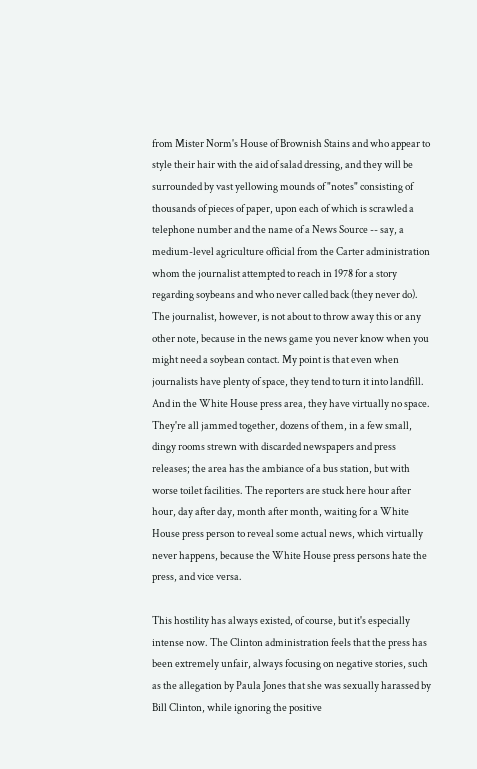from Mister Norm's House of Brownish Stains and who appear to style their hair with the aid of salad dressing, and they will be surrounded by vast yellowing mounds of "notes" consisting of thousands of pieces of paper, upon each of which is scrawled a telephone number and the name of a News Source -- say, a medium-level agriculture official from the Carter administration whom the journalist attempted to reach in 1978 for a story regarding soybeans and who never called back (they never do). The journalist, however, is not about to throw away this or any other note, because in the news game you never know when you might need a soybean contact. My point is that even when journalists have plenty of space, they tend to turn it into landfill. And in the White House press area, they have virtually no space. They're all jammed together, dozens of them, in a few small, dingy rooms strewn with discarded newspapers and press releases; the area has the ambiance of a bus station, but with worse toilet facilities. The reporters are stuck here hour after hour, day after day, month after month, waiting for a White House press person to reveal some actual news, which virtually never happens, because the White House press persons hate the press, and vice versa.

This hostility has always existed, of course, but it's especially intense now. The Clinton administration feels that the press has been extremely unfair, always focusing on negative stories, such as the allegation by Paula Jones that she was sexually harassed by Bill Clinton, while ignoring the positive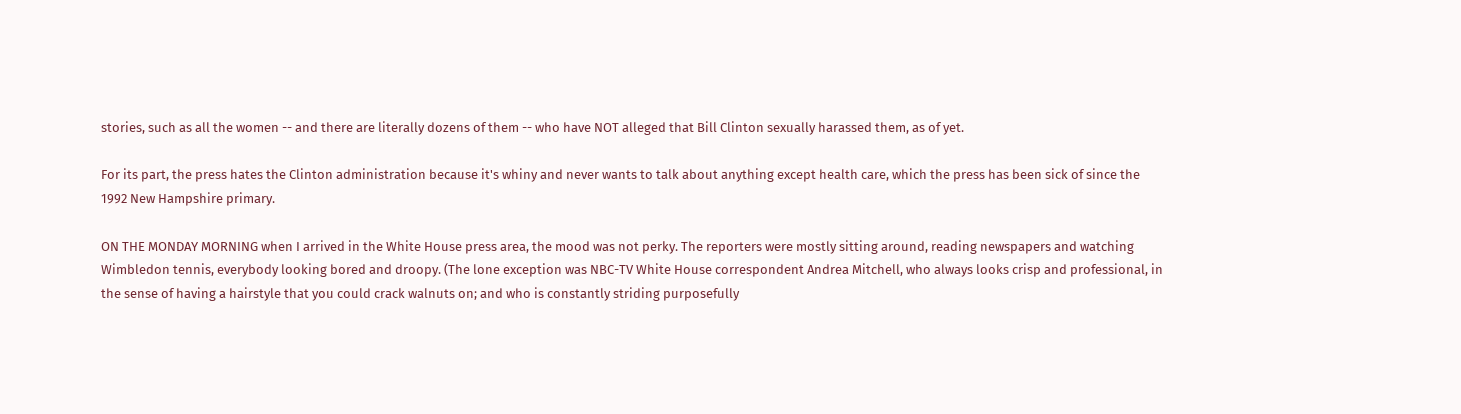stories, such as all the women -- and there are literally dozens of them -- who have NOT alleged that Bill Clinton sexually harassed them, as of yet.

For its part, the press hates the Clinton administration because it's whiny and never wants to talk about anything except health care, which the press has been sick of since the 1992 New Hampshire primary.

ON THE MONDAY MORNING when I arrived in the White House press area, the mood was not perky. The reporters were mostly sitting around, reading newspapers and watching Wimbledon tennis, everybody looking bored and droopy. (The lone exception was NBC-TV White House correspondent Andrea Mitchell, who always looks crisp and professional, in the sense of having a hairstyle that you could crack walnuts on; and who is constantly striding purposefully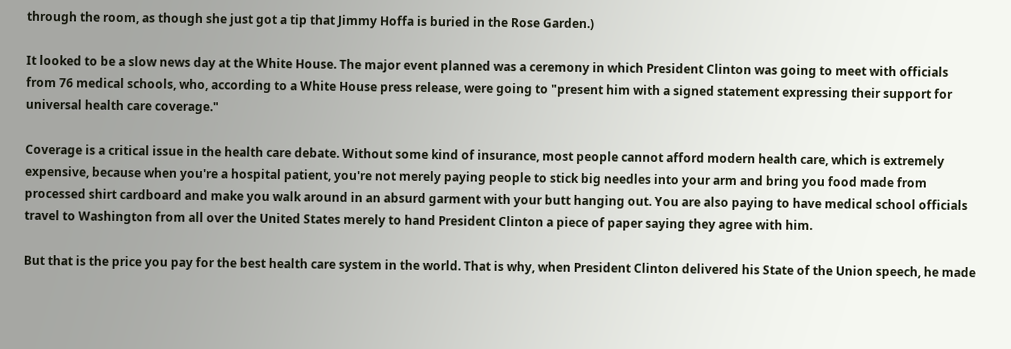through the room, as though she just got a tip that Jimmy Hoffa is buried in the Rose Garden.)

It looked to be a slow news day at the White House. The major event planned was a ceremony in which President Clinton was going to meet with officials from 76 medical schools, who, according to a White House press release, were going to "present him with a signed statement expressing their support for universal health care coverage."

Coverage is a critical issue in the health care debate. Without some kind of insurance, most people cannot afford modern health care, which is extremely expensive, because when you're a hospital patient, you're not merely paying people to stick big needles into your arm and bring you food made from processed shirt cardboard and make you walk around in an absurd garment with your butt hanging out. You are also paying to have medical school officials travel to Washington from all over the United States merely to hand President Clinton a piece of paper saying they agree with him.

But that is the price you pay for the best health care system in the world. That is why, when President Clinton delivered his State of the Union speech, he made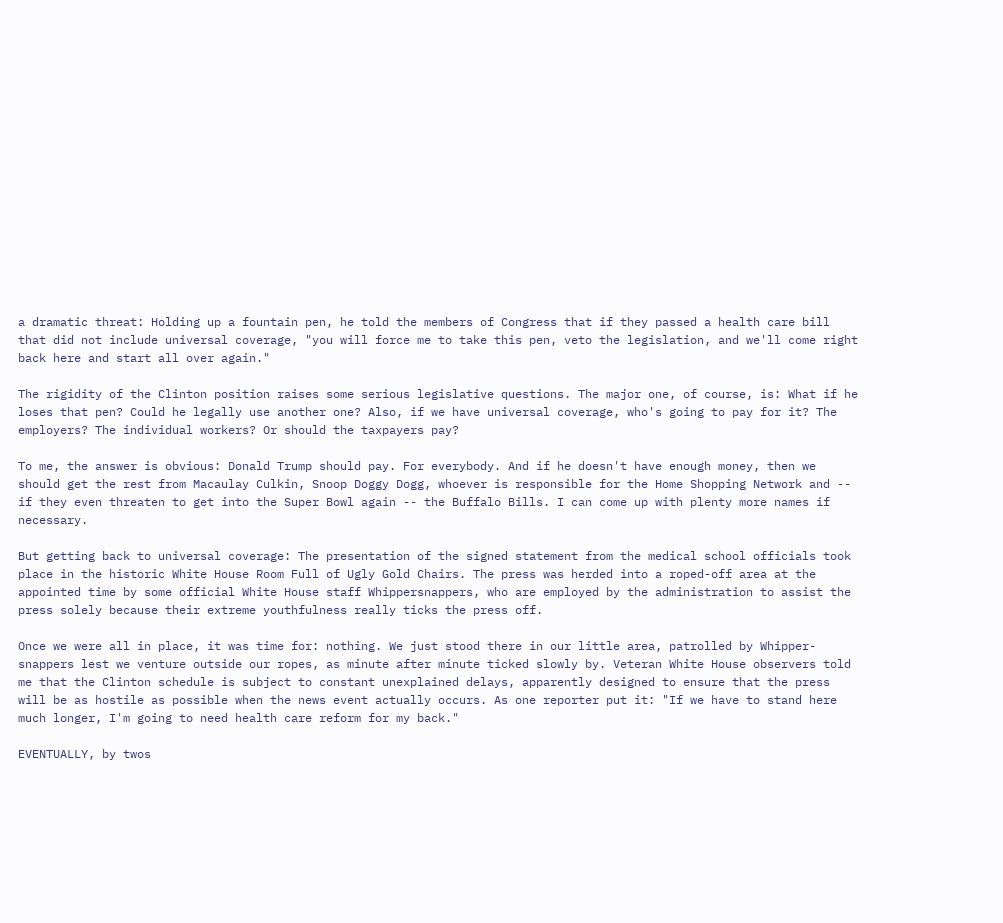a dramatic threat: Holding up a fountain pen, he told the members of Congress that if they passed a health care bill that did not include universal coverage, "you will force me to take this pen, veto the legislation, and we'll come right back here and start all over again."

The rigidity of the Clinton position raises some serious legislative questions. The major one, of course, is: What if he loses that pen? Could he legally use another one? Also, if we have universal coverage, who's going to pay for it? The employers? The individual workers? Or should the taxpayers pay?

To me, the answer is obvious: Donald Trump should pay. For everybody. And if he doesn't have enough money, then we should get the rest from Macaulay Culkin, Snoop Doggy Dogg, whoever is responsible for the Home Shopping Network and -- if they even threaten to get into the Super Bowl again -- the Buffalo Bills. I can come up with plenty more names if necessary.

But getting back to universal coverage: The presentation of the signed statement from the medical school officials took place in the historic White House Room Full of Ugly Gold Chairs. The press was herded into a roped-off area at the appointed time by some official White House staff Whippersnappers, who are employed by the administration to assist the press solely because their extreme youthfulness really ticks the press off.

Once we were all in place, it was time for: nothing. We just stood there in our little area, patrolled by Whipper-snappers lest we venture outside our ropes, as minute after minute ticked slowly by. Veteran White House observers told me that the Clinton schedule is subject to constant unexplained delays, apparently designed to ensure that the press will be as hostile as possible when the news event actually occurs. As one reporter put it: "If we have to stand here much longer, I'm going to need health care reform for my back."

EVENTUALLY, by twos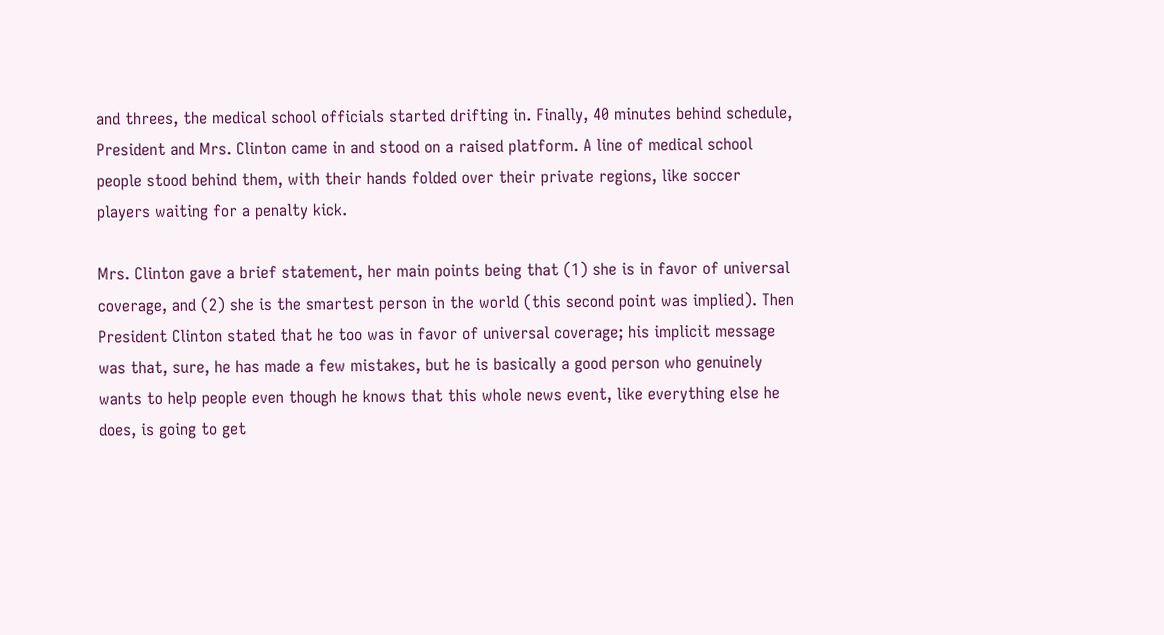and threes, the medical school officials started drifting in. Finally, 40 minutes behind schedule, President and Mrs. Clinton came in and stood on a raised platform. A line of medical school people stood behind them, with their hands folded over their private regions, like soccer players waiting for a penalty kick.

Mrs. Clinton gave a brief statement, her main points being that (1) she is in favor of universal coverage, and (2) she is the smartest person in the world (this second point was implied). Then President Clinton stated that he too was in favor of universal coverage; his implicit message was that, sure, he has made a few mistakes, but he is basically a good person who genuinely wants to help people even though he knows that this whole news event, like everything else he does, is going to get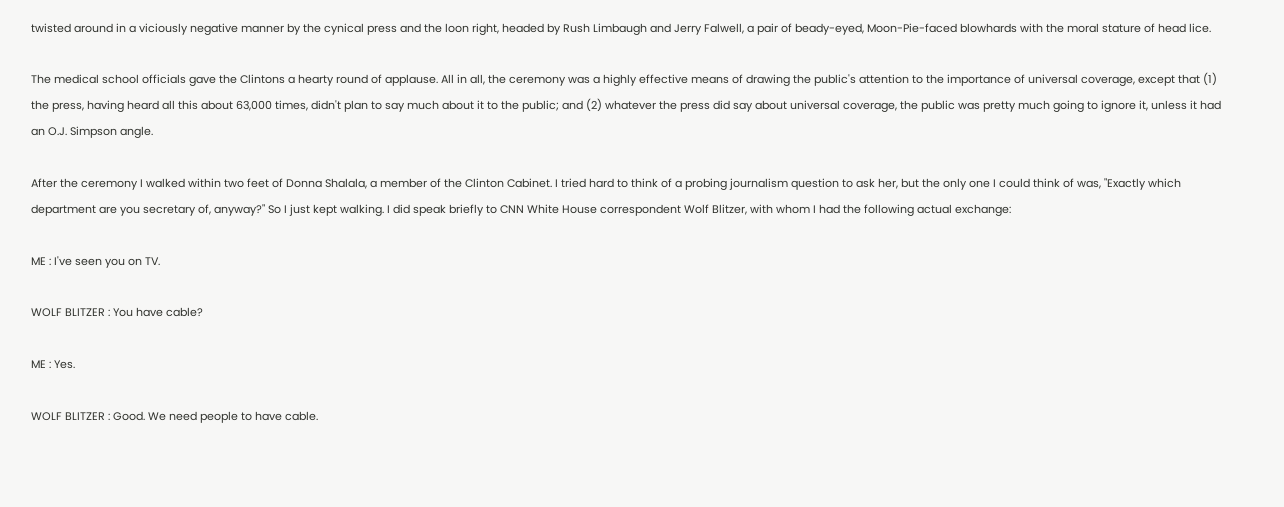twisted around in a viciously negative manner by the cynical press and the loon right, headed by Rush Limbaugh and Jerry Falwell, a pair of beady-eyed, Moon-Pie-faced blowhards with the moral stature of head lice.

The medical school officials gave the Clintons a hearty round of applause. All in all, the ceremony was a highly effective means of drawing the public's attention to the importance of universal coverage, except that (1) the press, having heard all this about 63,000 times, didn't plan to say much about it to the public; and (2) whatever the press did say about universal coverage, the public was pretty much going to ignore it, unless it had an O.J. Simpson angle.

After the ceremony I walked within two feet of Donna Shalala, a member of the Clinton Cabinet. I tried hard to think of a probing journalism question to ask her, but the only one I could think of was, "Exactly which department are you secretary of, anyway?" So I just kept walking. I did speak briefly to CNN White House correspondent Wolf Blitzer, with whom I had the following actual exchange:

ME : I've seen you on TV.

WOLF BLITZER : You have cable?

ME : Yes.

WOLF BLITZER : Good. We need people to have cable.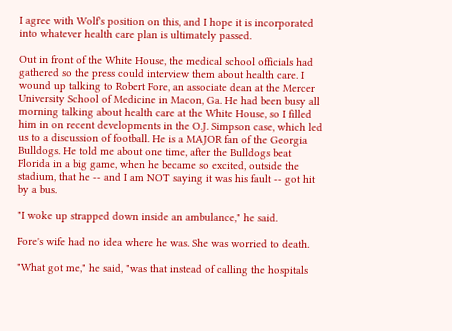I agree with Wolf's position on this, and I hope it is incorporated into whatever health care plan is ultimately passed.

Out in front of the White House, the medical school officials had gathered so the press could interview them about health care. I wound up talking to Robert Fore, an associate dean at the Mercer University School of Medicine in Macon, Ga. He had been busy all morning talking about health care at the White House, so I filled him in on recent developments in the O.J. Simpson case, which led us to a discussion of football. He is a MAJOR fan of the Georgia Bulldogs. He told me about one time, after the Bulldogs beat Florida in a big game, when he became so excited, outside the stadium, that he -- and I am NOT saying it was his fault -- got hit by a bus.

"I woke up strapped down inside an ambulance," he said.

Fore's wife had no idea where he was. She was worried to death.

"What got me," he said, "was that instead of calling the hospitals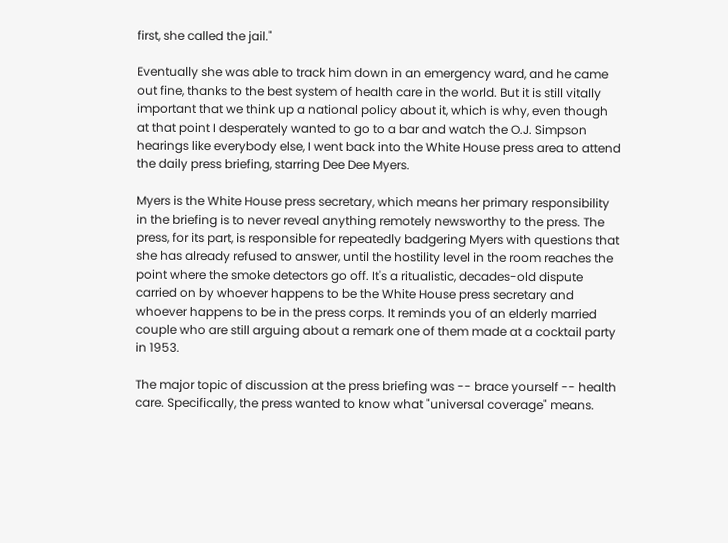first, she called the jail."

Eventually she was able to track him down in an emergency ward, and he came out fine, thanks to the best system of health care in the world. But it is still vitally important that we think up a national policy about it, which is why, even though at that point I desperately wanted to go to a bar and watch the O.J. Simpson hearings like everybody else, I went back into the White House press area to attend the daily press briefing, starring Dee Dee Myers.

Myers is the White House press secretary, which means her primary responsibility in the briefing is to never reveal anything remotely newsworthy to the press. The press, for its part, is responsible for repeatedly badgering Myers with questions that she has already refused to answer, until the hostility level in the room reaches the point where the smoke detectors go off. It's a ritualistic, decades-old dispute carried on by whoever happens to be the White House press secretary and whoever happens to be in the press corps. It reminds you of an elderly married couple who are still arguing about a remark one of them made at a cocktail party in 1953.

The major topic of discussion at the press briefing was -- brace yourself -- health care. Specifically, the press wanted to know what "universal coverage" means.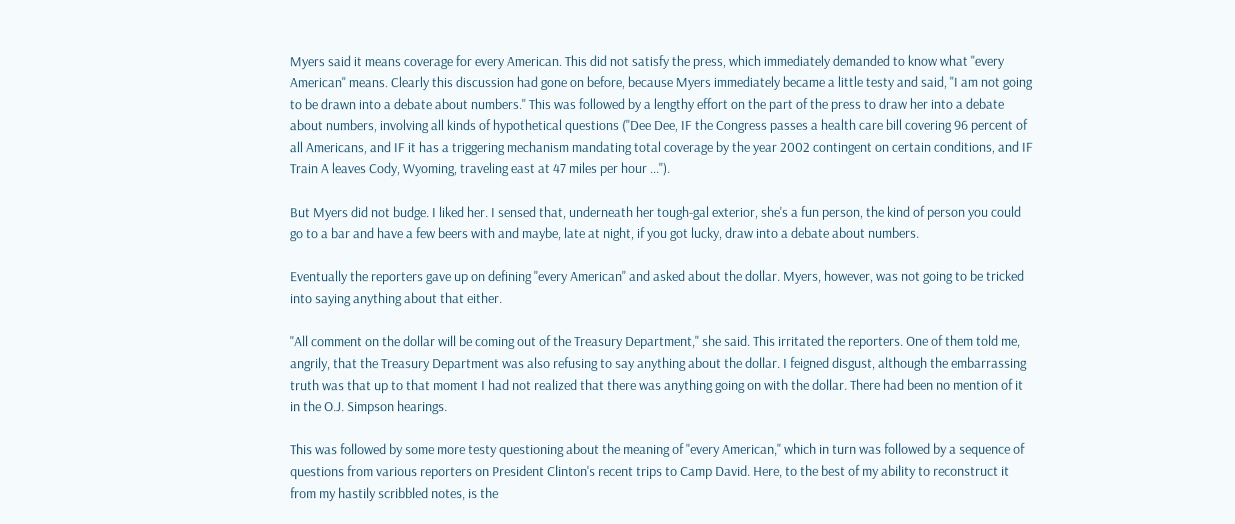Myers said it means coverage for every American. This did not satisfy the press, which immediately demanded to know what "every American" means. Clearly this discussion had gone on before, because Myers immediately became a little testy and said, "I am not going to be drawn into a debate about numbers." This was followed by a lengthy effort on the part of the press to draw her into a debate about numbers, involving all kinds of hypothetical questions ("Dee Dee, IF the Congress passes a health care bill covering 96 percent of all Americans, and IF it has a triggering mechanism mandating total coverage by the year 2002 contingent on certain conditions, and IF Train A leaves Cody, Wyoming, traveling east at 47 miles per hour ...").

But Myers did not budge. I liked her. I sensed that, underneath her tough-gal exterior, she's a fun person, the kind of person you could go to a bar and have a few beers with and maybe, late at night, if you got lucky, draw into a debate about numbers.

Eventually the reporters gave up on defining "every American" and asked about the dollar. Myers, however, was not going to be tricked into saying anything about that either.

"All comment on the dollar will be coming out of the Treasury Department," she said. This irritated the reporters. One of them told me, angrily, that the Treasury Department was also refusing to say anything about the dollar. I feigned disgust, although the embarrassing truth was that up to that moment I had not realized that there was anything going on with the dollar. There had been no mention of it in the O.J. Simpson hearings.

This was followed by some more testy questioning about the meaning of "every American," which in turn was followed by a sequence of questions from various reporters on President Clinton's recent trips to Camp David. Here, to the best of my ability to reconstruct it from my hastily scribbled notes, is the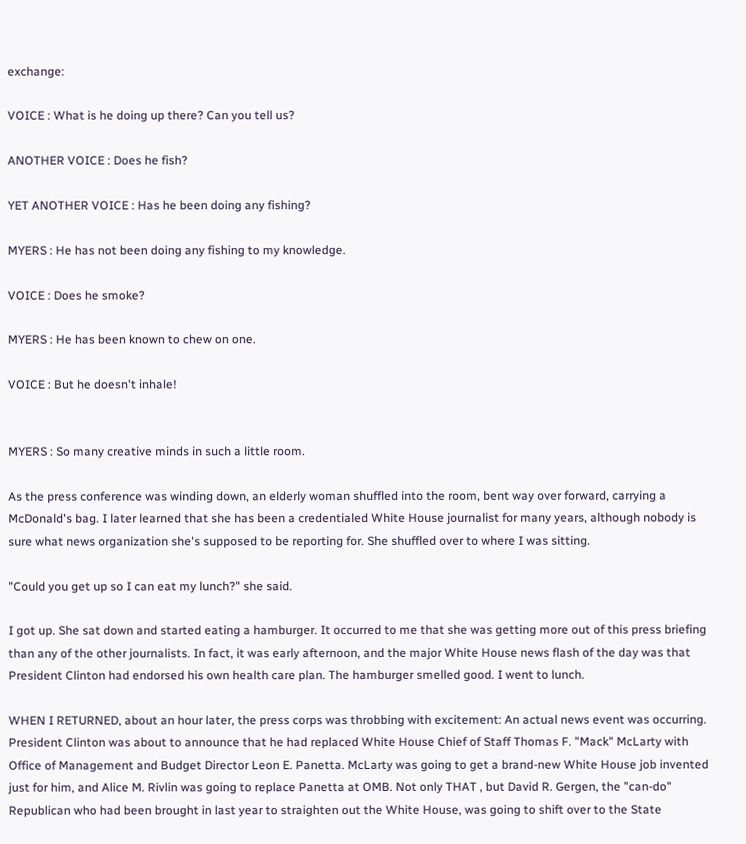exchange:

VOICE : What is he doing up there? Can you tell us?

ANOTHER VOICE : Does he fish?

YET ANOTHER VOICE : Has he been doing any fishing?

MYERS : He has not been doing any fishing to my knowledge.

VOICE : Does he smoke?

MYERS : He has been known to chew on one.

VOICE : But he doesn't inhale!


MYERS : So many creative minds in such a little room.

As the press conference was winding down, an elderly woman shuffled into the room, bent way over forward, carrying a McDonald's bag. I later learned that she has been a credentialed White House journalist for many years, although nobody is sure what news organization she's supposed to be reporting for. She shuffled over to where I was sitting.

"Could you get up so I can eat my lunch?" she said.

I got up. She sat down and started eating a hamburger. It occurred to me that she was getting more out of this press briefing than any of the other journalists. In fact, it was early afternoon, and the major White House news flash of the day was that President Clinton had endorsed his own health care plan. The hamburger smelled good. I went to lunch.

WHEN I RETURNED, about an hour later, the press corps was throbbing with excitement: An actual news event was occurring. President Clinton was about to announce that he had replaced White House Chief of Staff Thomas F. "Mack" McLarty with Office of Management and Budget Director Leon E. Panetta. McLarty was going to get a brand-new White House job invented just for him, and Alice M. Rivlin was going to replace Panetta at OMB. Not only THAT , but David R. Gergen, the "can-do" Republican who had been brought in last year to straighten out the White House, was going to shift over to the State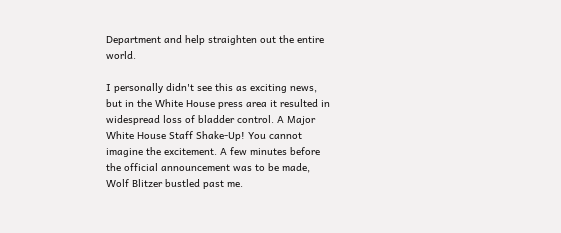Department and help straighten out the entire world.

I personally didn't see this as exciting news, but in the White House press area it resulted in widespread loss of bladder control. A Major White House Staff Shake-Up! You cannot imagine the excitement. A few minutes before the official announcement was to be made, Wolf Blitzer bustled past me.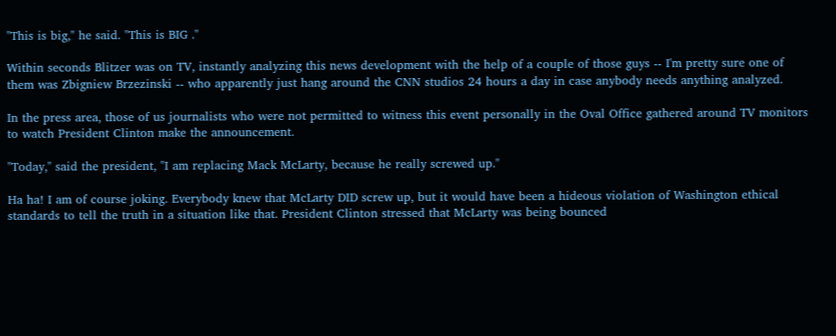"This is big," he said. "This is BIG ."

Within seconds Blitzer was on TV, instantly analyzing this news development with the help of a couple of those guys -- I'm pretty sure one of them was Zbigniew Brzezinski -- who apparently just hang around the CNN studios 24 hours a day in case anybody needs anything analyzed.

In the press area, those of us journalists who were not permitted to witness this event personally in the Oval Office gathered around TV monitors to watch President Clinton make the announcement.

"Today," said the president, "I am replacing Mack McLarty, because he really screwed up."

Ha ha! I am of course joking. Everybody knew that McLarty DID screw up, but it would have been a hideous violation of Washington ethical standards to tell the truth in a situation like that. President Clinton stressed that McLarty was being bounced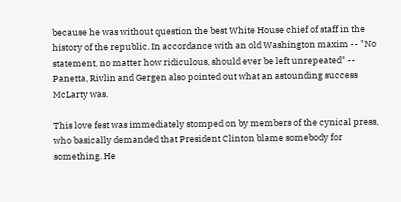because he was without question the best White House chief of staff in the history of the republic. In accordance with an old Washington maxim -- "No statement, no matter how ridiculous, should ever be left unrepeated" -- Panetta, Rivlin and Gergen also pointed out what an astounding success McLarty was.

This love fest was immediately stomped on by members of the cynical press, who basically demanded that President Clinton blame somebody for something. He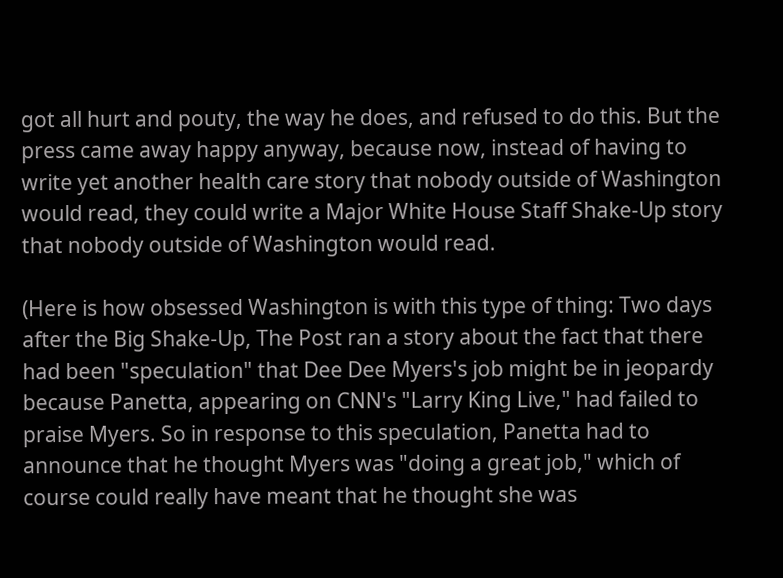got all hurt and pouty, the way he does, and refused to do this. But the press came away happy anyway, because now, instead of having to write yet another health care story that nobody outside of Washington would read, they could write a Major White House Staff Shake-Up story that nobody outside of Washington would read.

(Here is how obsessed Washington is with this type of thing: Two days after the Big Shake-Up, The Post ran a story about the fact that there had been "speculation" that Dee Dee Myers's job might be in jeopardy because Panetta, appearing on CNN's "Larry King Live," had failed to praise Myers. So in response to this speculation, Panetta had to announce that he thought Myers was "doing a great job," which of course could really have meant that he thought she was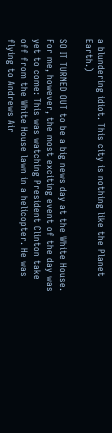a blundering idiot. This city is nothing like the Planet Earth.)

SO IT TURNED OUT to be a big news day at the White House. For me, however, the most exciting event of the day was yet to come: This was watching President Clinton take off from the White House lawn in a helicopter. He was flying to Andrews Air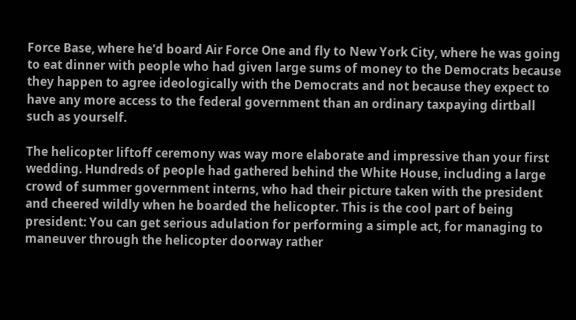Force Base, where he'd board Air Force One and fly to New York City, where he was going to eat dinner with people who had given large sums of money to the Democrats because they happen to agree ideologically with the Democrats and not because they expect to have any more access to the federal government than an ordinary taxpaying dirtball such as yourself.

The helicopter liftoff ceremony was way more elaborate and impressive than your first wedding. Hundreds of people had gathered behind the White House, including a large crowd of summer government interns, who had their picture taken with the president and cheered wildly when he boarded the helicopter. This is the cool part of being president: You can get serious adulation for performing a simple act, for managing to maneuver through the helicopter doorway rather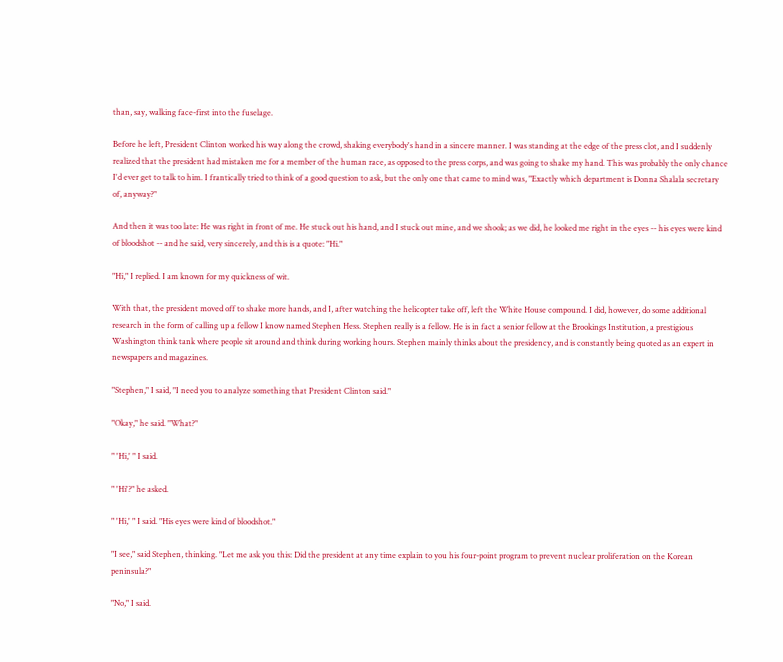than, say, walking face-first into the fuselage.

Before he left, President Clinton worked his way along the crowd, shaking everybody's hand in a sincere manner. I was standing at the edge of the press clot, and I suddenly realized that the president had mistaken me for a member of the human race, as opposed to the press corps, and was going to shake my hand. This was probably the only chance I'd ever get to talk to him. I frantically tried to think of a good question to ask, but the only one that came to mind was, "Exactly which department is Donna Shalala secretary of, anyway?"

And then it was too late: He was right in front of me. He stuck out his hand, and I stuck out mine, and we shook; as we did, he looked me right in the eyes -- his eyes were kind of bloodshot -- and he said, very sincerely, and this is a quote: "Hi."

"Hi," I replied. I am known for my quickness of wit.

With that, the president moved off to shake more hands, and I, after watching the helicopter take off, left the White House compound. I did, however, do some additional research in the form of calling up a fellow I know named Stephen Hess. Stephen really is a fellow. He is in fact a senior fellow at the Brookings Institution, a prestigious Washington think tank where people sit around and think during working hours. Stephen mainly thinks about the presidency, and is constantly being quoted as an expert in newspapers and magazines.

"Stephen," I said, "I need you to analyze something that President Clinton said."

"Okay," he said. "What?"

" 'Hi,' " I said.

" 'Hi'?" he asked.

" 'Hi,' " I said. "His eyes were kind of bloodshot."

"I see," said Stephen, thinking. "Let me ask you this: Did the president at any time explain to you his four-point program to prevent nuclear proliferation on the Korean peninsula?"

"No," I said.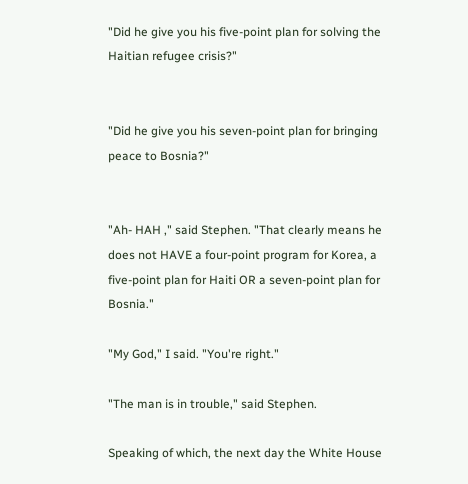"Did he give you his five-point plan for solving the Haitian refugee crisis?"


"Did he give you his seven-point plan for bringing peace to Bosnia?"


"Ah- HAH ," said Stephen. "That clearly means he does not HAVE a four-point program for Korea, a five-point plan for Haiti OR a seven-point plan for Bosnia."

"My God," I said. "You're right."

"The man is in trouble," said Stephen.

Speaking of which, the next day the White House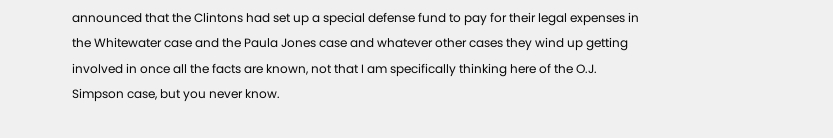announced that the Clintons had set up a special defense fund to pay for their legal expenses in the Whitewater case and the Paula Jones case and whatever other cases they wind up getting involved in once all the facts are known, not that I am specifically thinking here of the O.J. Simpson case, but you never know.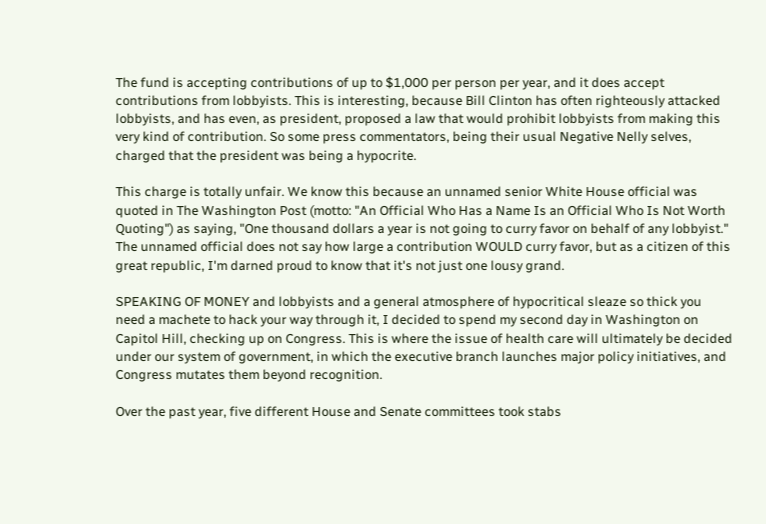The fund is accepting contributions of up to $1,000 per person per year, and it does accept contributions from lobbyists. This is interesting, because Bill Clinton has often righteously attacked lobbyists, and has even, as president, proposed a law that would prohibit lobbyists from making this very kind of contribution. So some press commentators, being their usual Negative Nelly selves, charged that the president was being a hypocrite.

This charge is totally unfair. We know this because an unnamed senior White House official was quoted in The Washington Post (motto: "An Official Who Has a Name Is an Official Who Is Not Worth Quoting") as saying, "One thousand dollars a year is not going to curry favor on behalf of any lobbyist." The unnamed official does not say how large a contribution WOULD curry favor, but as a citizen of this great republic, I'm darned proud to know that it's not just one lousy grand.

SPEAKING OF MONEY and lobbyists and a general atmosphere of hypocritical sleaze so thick you need a machete to hack your way through it, I decided to spend my second day in Washington on Capitol Hill, checking up on Congress. This is where the issue of health care will ultimately be decided under our system of government, in which the executive branch launches major policy initiatives, and Congress mutates them beyond recognition.

Over the past year, five different House and Senate committees took stabs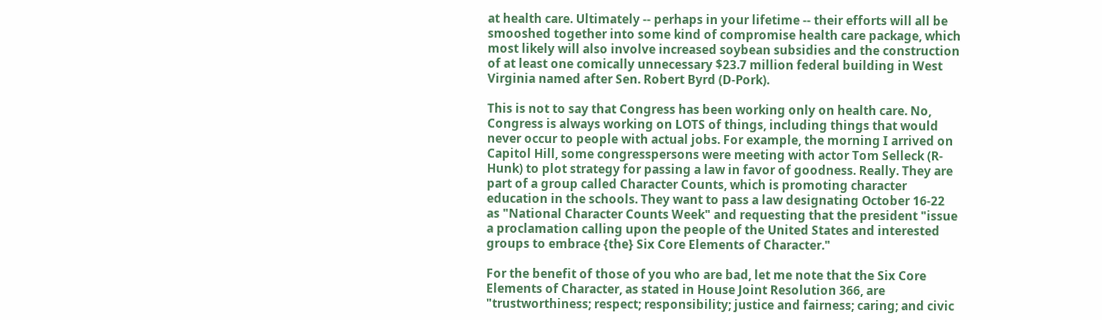at health care. Ultimately -- perhaps in your lifetime -- their efforts will all be smooshed together into some kind of compromise health care package, which most likely will also involve increased soybean subsidies and the construction of at least one comically unnecessary $23.7 million federal building in West Virginia named after Sen. Robert Byrd (D-Pork).

This is not to say that Congress has been working only on health care. No, Congress is always working on LOTS of things, including things that would never occur to people with actual jobs. For example, the morning I arrived on Capitol Hill, some congresspersons were meeting with actor Tom Selleck (R-Hunk) to plot strategy for passing a law in favor of goodness. Really. They are part of a group called Character Counts, which is promoting character education in the schools. They want to pass a law designating October 16-22 as "National Character Counts Week" and requesting that the president "issue a proclamation calling upon the people of the United States and interested groups to embrace {the} Six Core Elements of Character."

For the benefit of those of you who are bad, let me note that the Six Core Elements of Character, as stated in House Joint Resolution 366, are "trustworthiness; respect; responsibility; justice and fairness; caring; and civic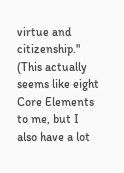virtue and citizenship." (This actually seems like eight Core Elements to me, but I also have a lot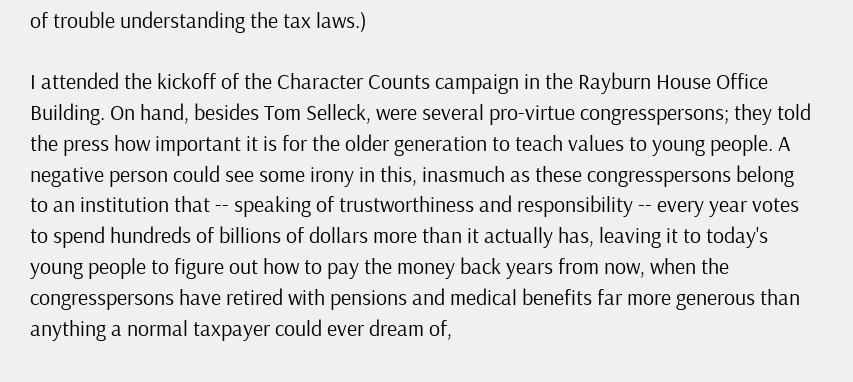of trouble understanding the tax laws.)

I attended the kickoff of the Character Counts campaign in the Rayburn House Office Building. On hand, besides Tom Selleck, were several pro-virtue congresspersons; they told the press how important it is for the older generation to teach values to young people. A negative person could see some irony in this, inasmuch as these congresspersons belong to an institution that -- speaking of trustworthiness and responsibility -- every year votes to spend hundreds of billions of dollars more than it actually has, leaving it to today's young people to figure out how to pay the money back years from now, when the congresspersons have retired with pensions and medical benefits far more generous than anything a normal taxpayer could ever dream of,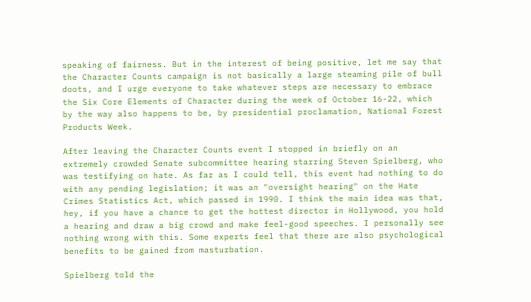speaking of fairness. But in the interest of being positive, let me say that the Character Counts campaign is not basically a large steaming pile of bull doots, and I urge everyone to take whatever steps are necessary to embrace the Six Core Elements of Character during the week of October 16-22, which by the way also happens to be, by presidential proclamation, National Forest Products Week.

After leaving the Character Counts event I stopped in briefly on an extremely crowded Senate subcommittee hearing starring Steven Spielberg, who was testifying on hate. As far as I could tell, this event had nothing to do with any pending legislation; it was an "oversight hearing" on the Hate Crimes Statistics Act, which passed in 1990. I think the main idea was that, hey, if you have a chance to get the hottest director in Hollywood, you hold a hearing and draw a big crowd and make feel-good speeches. I personally see nothing wrong with this. Some experts feel that there are also psychological benefits to be gained from masturbation.

Spielberg told the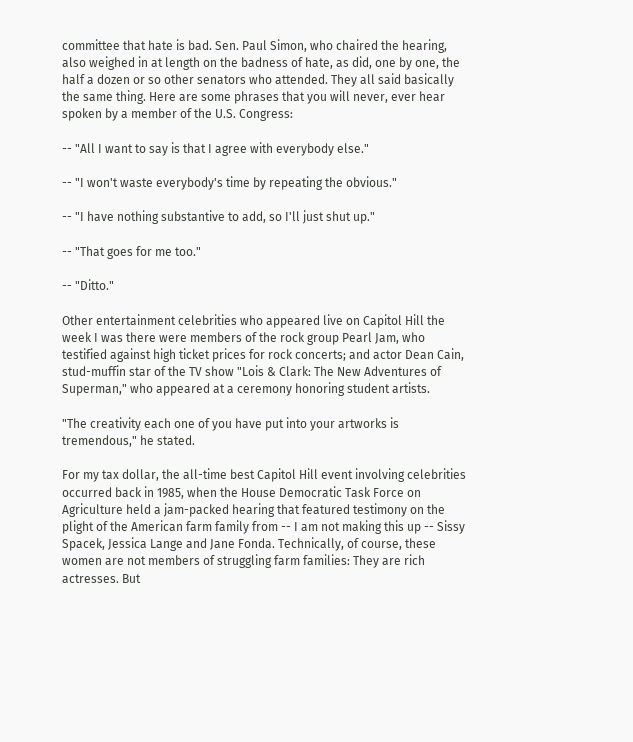committee that hate is bad. Sen. Paul Simon, who chaired the hearing, also weighed in at length on the badness of hate, as did, one by one, the half a dozen or so other senators who attended. They all said basically the same thing. Here are some phrases that you will never, ever hear spoken by a member of the U.S. Congress:

-- "All I want to say is that I agree with everybody else."

-- "I won't waste everybody's time by repeating the obvious."

-- "I have nothing substantive to add, so I'll just shut up."

-- "That goes for me too."

-- "Ditto."

Other entertainment celebrities who appeared live on Capitol Hill the week I was there were members of the rock group Pearl Jam, who testified against high ticket prices for rock concerts; and actor Dean Cain, stud-muffin star of the TV show "Lois & Clark: The New Adventures of Superman," who appeared at a ceremony honoring student artists.

"The creativity each one of you have put into your artworks is tremendous," he stated.

For my tax dollar, the all-time best Capitol Hill event involving celebrities occurred back in 1985, when the House Democratic Task Force on Agriculture held a jam-packed hearing that featured testimony on the plight of the American farm family from -- I am not making this up -- Sissy Spacek, Jessica Lange and Jane Fonda. Technically, of course, these women are not members of struggling farm families: They are rich actresses. But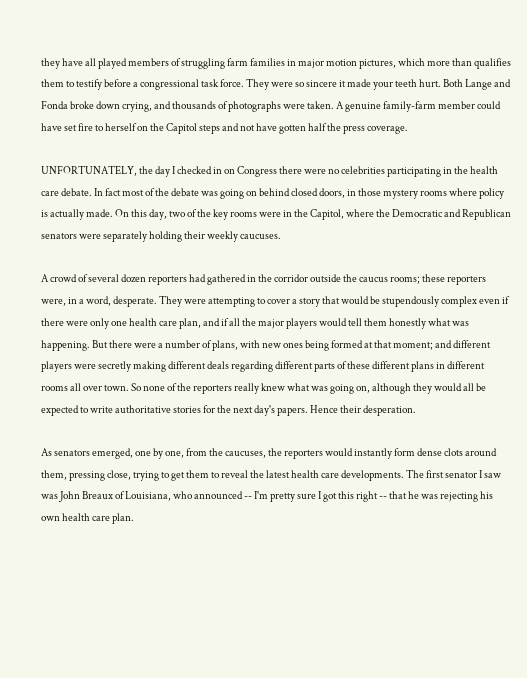they have all played members of struggling farm families in major motion pictures, which more than qualifies them to testify before a congressional task force. They were so sincere it made your teeth hurt. Both Lange and Fonda broke down crying, and thousands of photographs were taken. A genuine family-farm member could have set fire to herself on the Capitol steps and not have gotten half the press coverage.

UNFORTUNATELY, the day I checked in on Congress there were no celebrities participating in the health care debate. In fact most of the debate was going on behind closed doors, in those mystery rooms where policy is actually made. On this day, two of the key rooms were in the Capitol, where the Democratic and Republican senators were separately holding their weekly caucuses.

A crowd of several dozen reporters had gathered in the corridor outside the caucus rooms; these reporters were, in a word, desperate. They were attempting to cover a story that would be stupendously complex even if there were only one health care plan, and if all the major players would tell them honestly what was happening. But there were a number of plans, with new ones being formed at that moment; and different players were secretly making different deals regarding different parts of these different plans in different rooms all over town. So none of the reporters really knew what was going on, although they would all be expected to write authoritative stories for the next day's papers. Hence their desperation.

As senators emerged, one by one, from the caucuses, the reporters would instantly form dense clots around them, pressing close, trying to get them to reveal the latest health care developments. The first senator I saw was John Breaux of Louisiana, who announced -- I'm pretty sure I got this right -- that he was rejecting his own health care plan.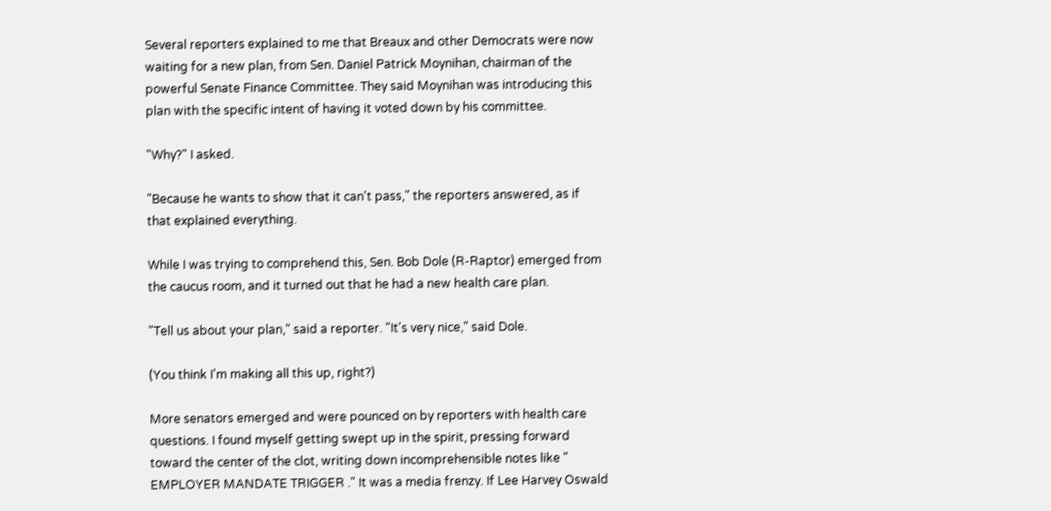Several reporters explained to me that Breaux and other Democrats were now waiting for a new plan, from Sen. Daniel Patrick Moynihan, chairman of the powerful Senate Finance Committee. They said Moynihan was introducing this plan with the specific intent of having it voted down by his committee.

"Why?" I asked.

"Because he wants to show that it can't pass," the reporters answered, as if that explained everything.

While I was trying to comprehend this, Sen. Bob Dole (R-Raptor) emerged from the caucus room, and it turned out that he had a new health care plan.

"Tell us about your plan," said a reporter. "It's very nice," said Dole.

(You think I'm making all this up, right?)

More senators emerged and were pounced on by reporters with health care questions. I found myself getting swept up in the spirit, pressing forward toward the center of the clot, writing down incomprehensible notes like " EMPLOYER MANDATE TRIGGER ." It was a media frenzy. If Lee Harvey Oswald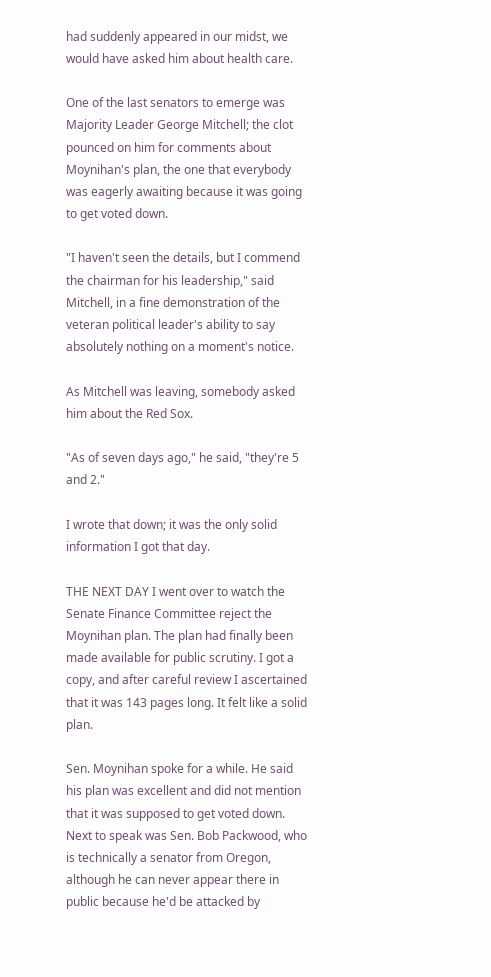had suddenly appeared in our midst, we would have asked him about health care.

One of the last senators to emerge was Majority Leader George Mitchell; the clot pounced on him for comments about Moynihan's plan, the one that everybody was eagerly awaiting because it was going to get voted down.

"I haven't seen the details, but I commend the chairman for his leadership," said Mitchell, in a fine demonstration of the veteran political leader's ability to say absolutely nothing on a moment's notice.

As Mitchell was leaving, somebody asked him about the Red Sox.

"As of seven days ago," he said, "they're 5 and 2."

I wrote that down; it was the only solid information I got that day.

THE NEXT DAY I went over to watch the Senate Finance Committee reject the Moynihan plan. The plan had finally been made available for public scrutiny. I got a copy, and after careful review I ascertained that it was 143 pages long. It felt like a solid plan.

Sen. Moynihan spoke for a while. He said his plan was excellent and did not mention that it was supposed to get voted down. Next to speak was Sen. Bob Packwood, who is technically a senator from Oregon, although he can never appear there in public because he'd be attacked by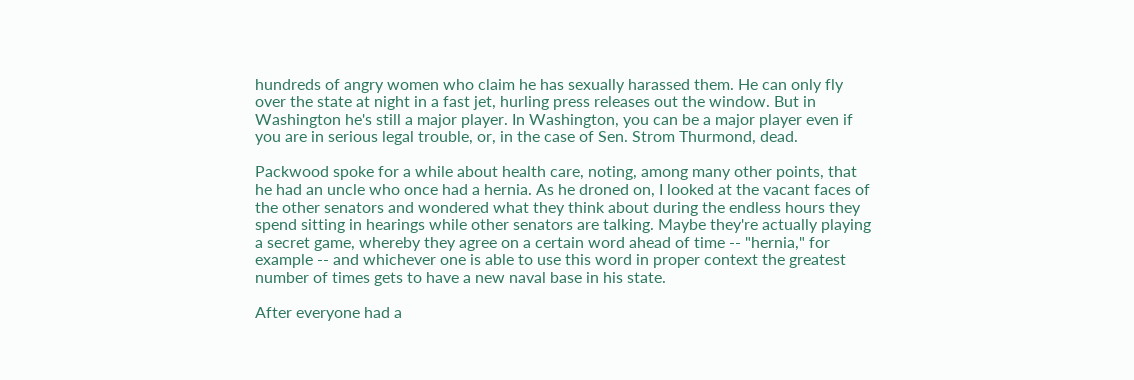hundreds of angry women who claim he has sexually harassed them. He can only fly over the state at night in a fast jet, hurling press releases out the window. But in Washington he's still a major player. In Washington, you can be a major player even if you are in serious legal trouble, or, in the case of Sen. Strom Thurmond, dead.

Packwood spoke for a while about health care, noting, among many other points, that he had an uncle who once had a hernia. As he droned on, I looked at the vacant faces of the other senators and wondered what they think about during the endless hours they spend sitting in hearings while other senators are talking. Maybe they're actually playing a secret game, whereby they agree on a certain word ahead of time -- "hernia," for example -- and whichever one is able to use this word in proper context the greatest number of times gets to have a new naval base in his state.

After everyone had a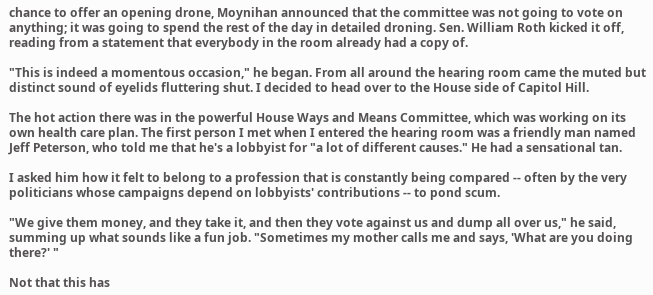chance to offer an opening drone, Moynihan announced that the committee was not going to vote on anything; it was going to spend the rest of the day in detailed droning. Sen. William Roth kicked it off, reading from a statement that everybody in the room already had a copy of.

"This is indeed a momentous occasion," he began. From all around the hearing room came the muted but distinct sound of eyelids fluttering shut. I decided to head over to the House side of Capitol Hill.

The hot action there was in the powerful House Ways and Means Committee, which was working on its own health care plan. The first person I met when I entered the hearing room was a friendly man named Jeff Peterson, who told me that he's a lobbyist for "a lot of different causes." He had a sensational tan.

I asked him how it felt to belong to a profession that is constantly being compared -- often by the very politicians whose campaigns depend on lobbyists' contributions -- to pond scum.

"We give them money, and they take it, and then they vote against us and dump all over us," he said, summing up what sounds like a fun job. "Sometimes my mother calls me and says, 'What are you doing there?' "

Not that this has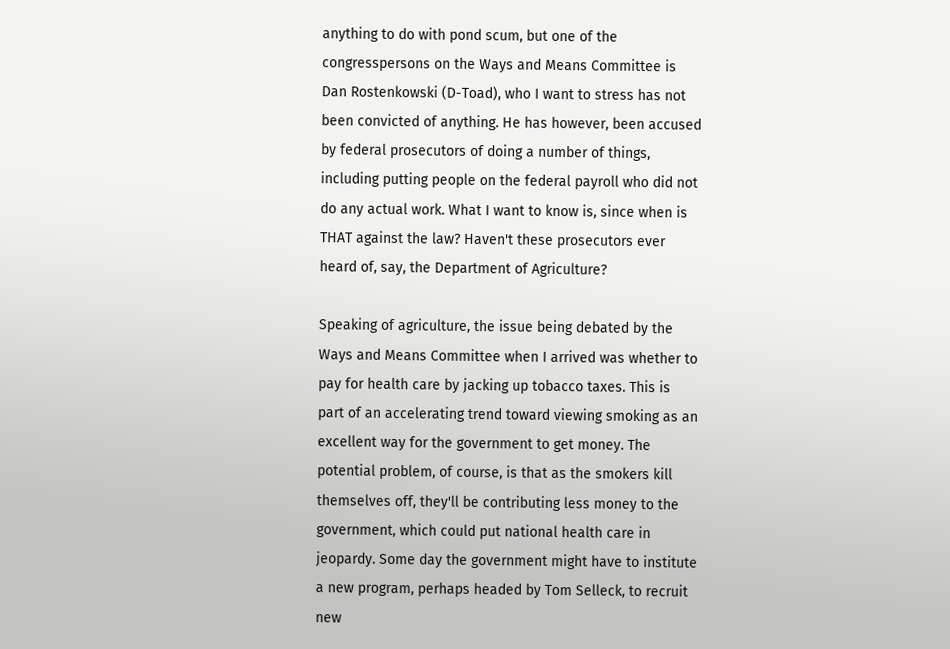anything to do with pond scum, but one of the congresspersons on the Ways and Means Committee is Dan Rostenkowski (D-Toad), who I want to stress has not been convicted of anything. He has however, been accused by federal prosecutors of doing a number of things, including putting people on the federal payroll who did not do any actual work. What I want to know is, since when is THAT against the law? Haven't these prosecutors ever heard of, say, the Department of Agriculture?

Speaking of agriculture, the issue being debated by the Ways and Means Committee when I arrived was whether to pay for health care by jacking up tobacco taxes. This is part of an accelerating trend toward viewing smoking as an excellent way for the government to get money. The potential problem, of course, is that as the smokers kill themselves off, they'll be contributing less money to the government, which could put national health care in jeopardy. Some day the government might have to institute a new program, perhaps headed by Tom Selleck, to recruit new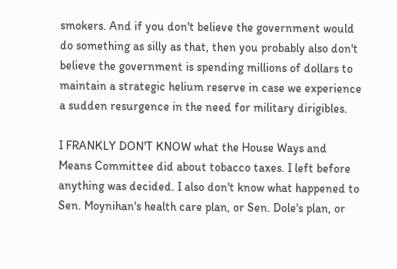smokers. And if you don't believe the government would do something as silly as that, then you probably also don't believe the government is spending millions of dollars to maintain a strategic helium reserve in case we experience a sudden resurgence in the need for military dirigibles.

I FRANKLY DON'T KNOW what the House Ways and Means Committee did about tobacco taxes. I left before anything was decided. I also don't know what happened to Sen. Moynihan's health care plan, or Sen. Dole's plan, or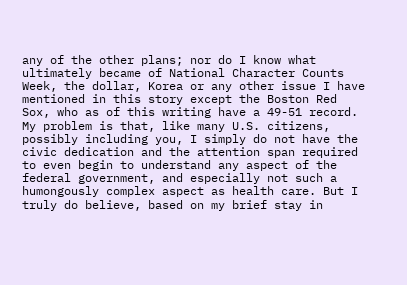any of the other plans; nor do I know what ultimately became of National Character Counts Week, the dollar, Korea or any other issue I have mentioned in this story except the Boston Red Sox, who as of this writing have a 49-51 record. My problem is that, like many U.S. citizens, possibly including you, I simply do not have the civic dedication and the attention span required to even begin to understand any aspect of the federal government, and especially not such a humongously complex aspect as health care. But I truly do believe, based on my brief stay in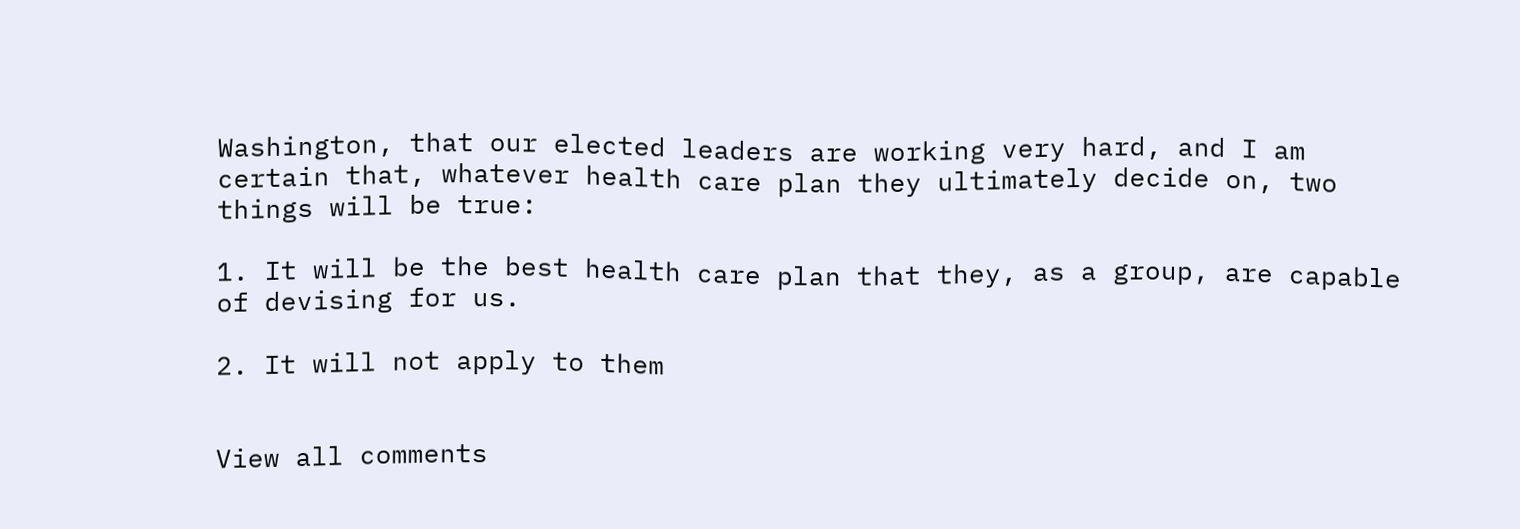Washington, that our elected leaders are working very hard, and I am certain that, whatever health care plan they ultimately decide on, two things will be true:

1. It will be the best health care plan that they, as a group, are capable of devising for us.

2. It will not apply to them


View all comments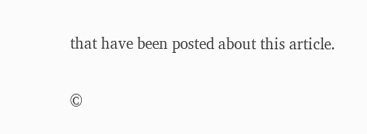that have been posted about this article.

©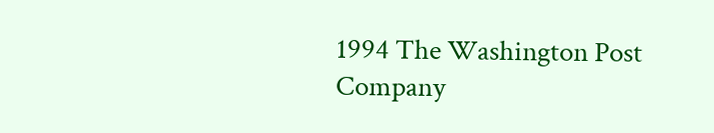1994 The Washington Post Company